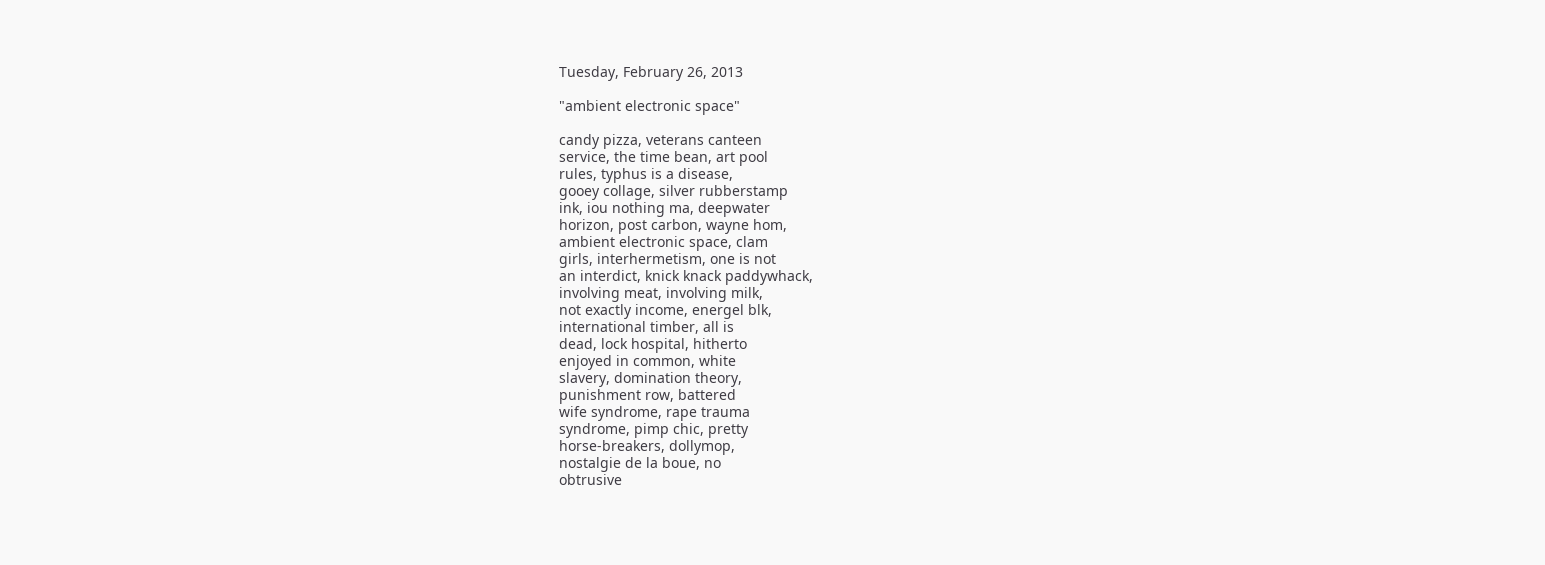Tuesday, February 26, 2013

"ambient electronic space"

candy pizza, veterans canteen
service, the time bean, art pool
rules, typhus is a disease,
gooey collage, silver rubberstamp
ink, iou nothing ma, deepwater
horizon, post carbon, wayne hom,
ambient electronic space, clam
girls, interhermetism, one is not
an interdict, knick knack paddywhack,
involving meat, involving milk,
not exactly income, energel blk,
international timber, all is
dead, lock hospital, hitherto
enjoyed in common, white
slavery, domination theory,
punishment row, battered
wife syndrome, rape trauma
syndrome, pimp chic, pretty
horse-breakers, dollymop,
nostalgie de la boue, no
obtrusive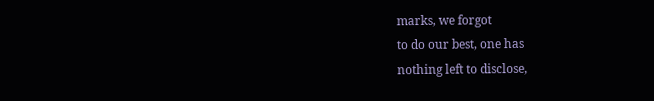marks, we forgot
to do our best, one has
nothing left to disclose,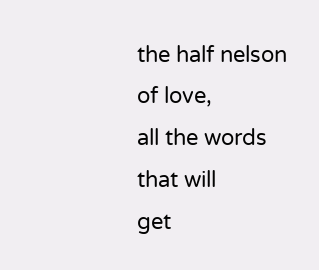the half nelson of love,
all the words that will
get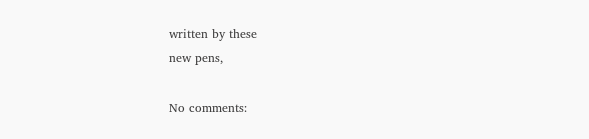written by these
new pens,

No comments: